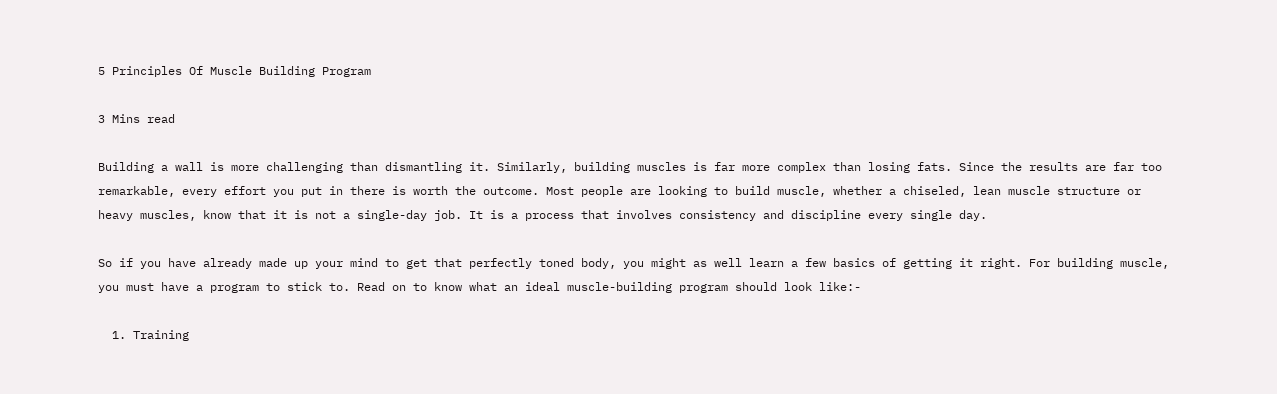5 Principles Of Muscle Building Program

3 Mins read

Building a wall is more challenging than dismantling it. Similarly, building muscles is far more complex than losing fats. Since the results are far too remarkable, every effort you put in there is worth the outcome. Most people are looking to build muscle, whether a chiseled, lean muscle structure or heavy muscles, know that it is not a single-day job. It is a process that involves consistency and discipline every single day.

So if you have already made up your mind to get that perfectly toned body, you might as well learn a few basics of getting it right. For building muscle, you must have a program to stick to. Read on to know what an ideal muscle-building program should look like:-

  1. Training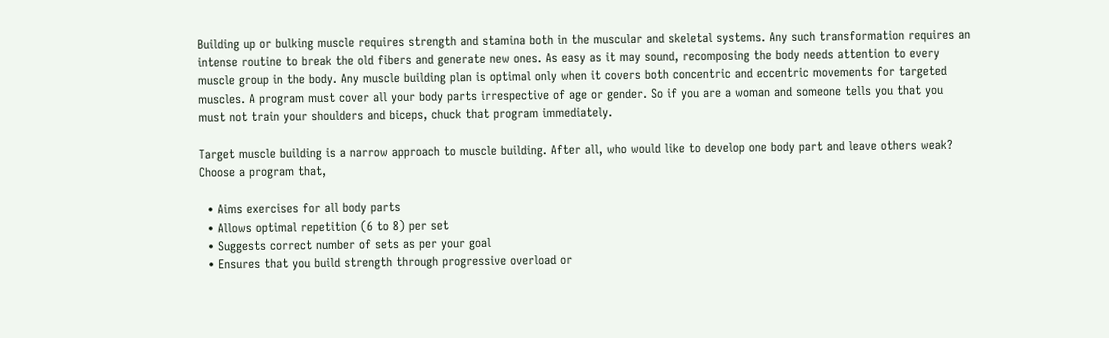Building up or bulking muscle requires strength and stamina both in the muscular and skeletal systems. Any such transformation requires an intense routine to break the old fibers and generate new ones. As easy as it may sound, recomposing the body needs attention to every muscle group in the body. Any muscle building plan is optimal only when it covers both concentric and eccentric movements for targeted muscles. A program must cover all your body parts irrespective of age or gender. So if you are a woman and someone tells you that you must not train your shoulders and biceps, chuck that program immediately.

Target muscle building is a narrow approach to muscle building. After all, who would like to develop one body part and leave others weak? Choose a program that,

  • Aims exercises for all body parts
  • Allows optimal repetition (6 to 8) per set
  • Suggests correct number of sets as per your goal
  • Ensures that you build strength through progressive overload or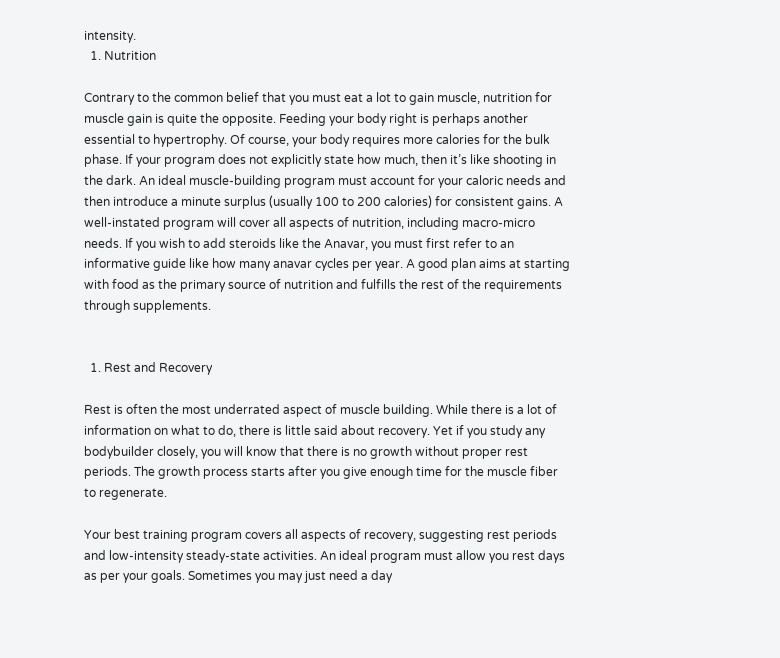intensity.
  1. Nutrition

Contrary to the common belief that you must eat a lot to gain muscle, nutrition for muscle gain is quite the opposite. Feeding your body right is perhaps another essential to hypertrophy. Of course, your body requires more calories for the bulk phase. If your program does not explicitly state how much, then it’s like shooting in the dark. An ideal muscle-building program must account for your caloric needs and then introduce a minute surplus (usually 100 to 200 calories) for consistent gains. A well-instated program will cover all aspects of nutrition, including macro-micro needs. If you wish to add steroids like the Anavar, you must first refer to an informative guide like how many anavar cycles per year. A good plan aims at starting with food as the primary source of nutrition and fulfills the rest of the requirements through supplements.


  1. Rest and Recovery

Rest is often the most underrated aspect of muscle building. While there is a lot of information on what to do, there is little said about recovery. Yet if you study any bodybuilder closely, you will know that there is no growth without proper rest periods. The growth process starts after you give enough time for the muscle fiber to regenerate.

Your best training program covers all aspects of recovery, suggesting rest periods and low-intensity steady-state activities. An ideal program must allow you rest days as per your goals. Sometimes you may just need a day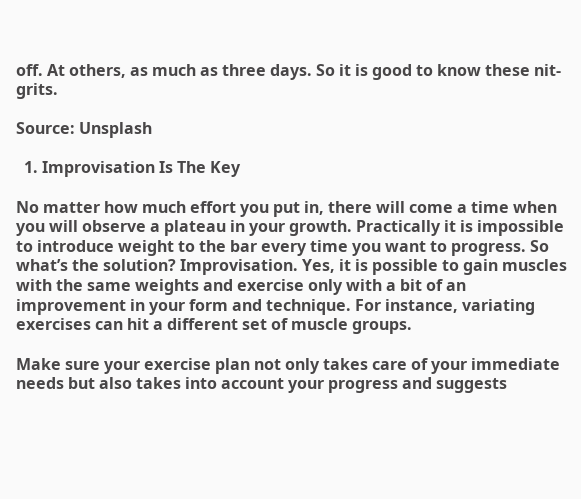off. At others, as much as three days. So it is good to know these nit-grits.

Source: Unsplash

  1. Improvisation Is The Key

No matter how much effort you put in, there will come a time when you will observe a plateau in your growth. Practically it is impossible to introduce weight to the bar every time you want to progress. So what’s the solution? Improvisation. Yes, it is possible to gain muscles with the same weights and exercise only with a bit of an improvement in your form and technique. For instance, variating exercises can hit a different set of muscle groups.

Make sure your exercise plan not only takes care of your immediate needs but also takes into account your progress and suggests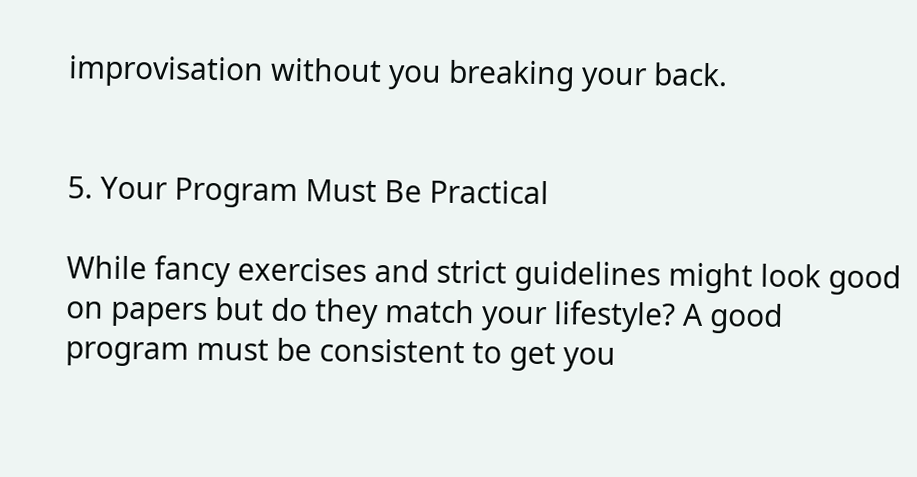improvisation without you breaking your back.


5. Your Program Must Be Practical

While fancy exercises and strict guidelines might look good on papers but do they match your lifestyle? A good program must be consistent to get you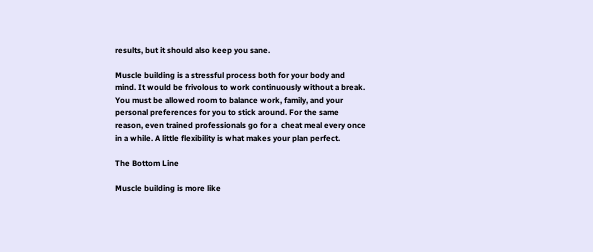results, but it should also keep you sane.

Muscle building is a stressful process both for your body and mind. It would be frivolous to work continuously without a break. You must be allowed room to balance work, family, and your personal preferences for you to stick around. For the same reason, even trained professionals go for a  cheat meal every once in a while. A little flexibility is what makes your plan perfect.

The Bottom Line

Muscle building is more like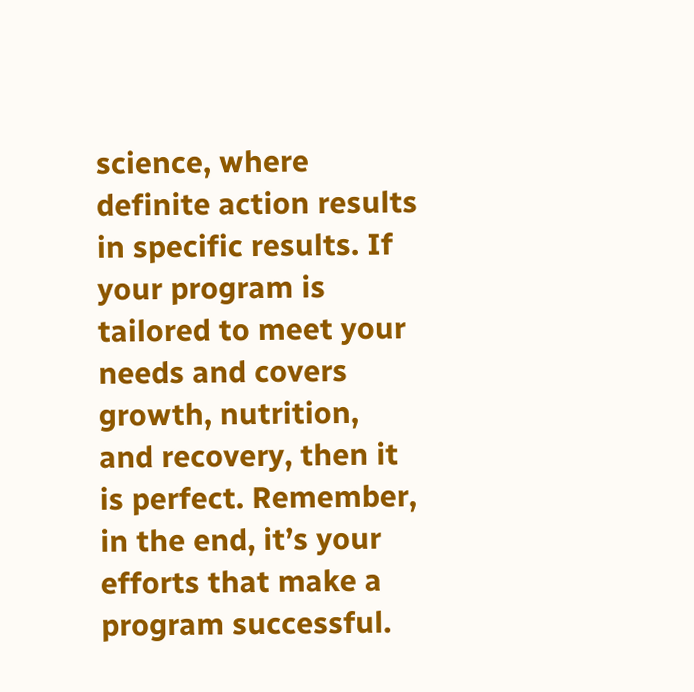science, where definite action results in specific results. If your program is tailored to meet your needs and covers growth, nutrition, and recovery, then it is perfect. Remember, in the end, it’s your efforts that make a program successful.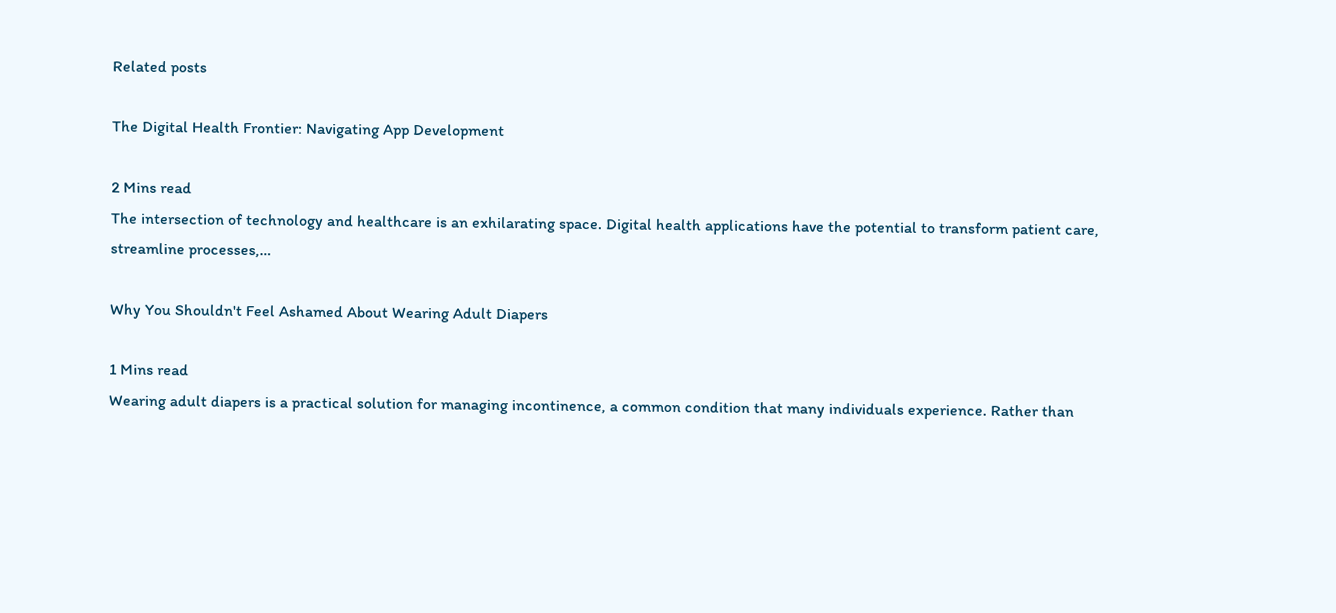Related posts

The Digital Health Frontier: Navigating App Development

2 Mins read
The intersection of technology and healthcare is an exhilarating space. Digital health applications have the potential to transform patient care, streamline processes,…

Why You Shouldn't Feel Ashamed About Wearing Adult Diapers

1 Mins read
Wearing adult diapers is a practical solution for managing incontinence, a common condition that many individuals experience. Rather than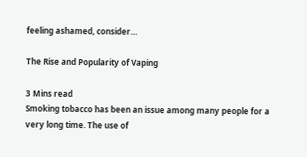feeling ashamed, consider…

The Rise and Popularity of Vaping

3 Mins read
Smoking tobacco has been an issue among many people for a very long time. The use of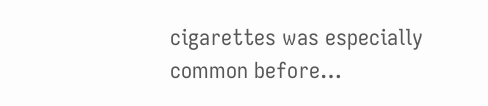cigarettes was especially common before…